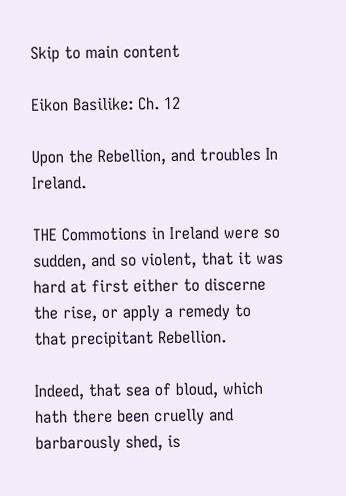Skip to main content

Eikon Basilike: Ch. 12

Upon the Rebellion, and troubles In Ireland.

THE Commotions in Ireland were so sudden, and so violent, that it was hard at first either to discerne the rise, or apply a remedy to that precipitant Rebellion.

Indeed, that sea of bloud, which hath there been cruelly and barbarously shed, is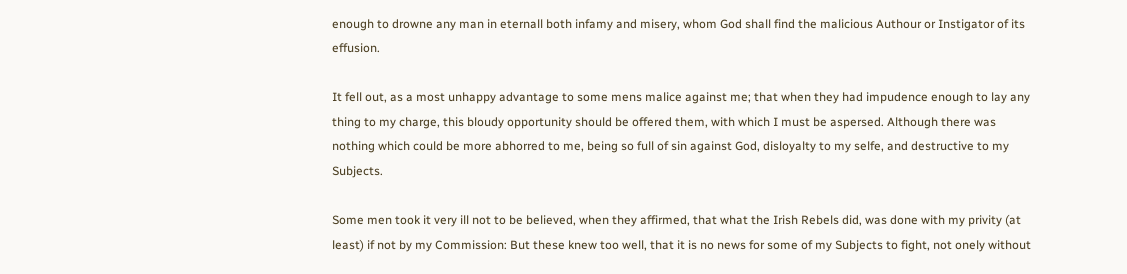enough to drowne any man in eternall both infamy and misery, whom God shall find the malicious Authour or Instigator of its effusion.

It fell out, as a most unhappy advantage to some mens malice against me; that when they had impudence enough to lay any thing to my charge, this bloudy opportunity should be offered them, with which I must be aspersed. Although there was nothing which could be more abhorred to me, being so full of sin against God, disloyalty to my selfe, and destructive to my Subjects.

Some men took it very ill not to be believed, when they affirmed, that what the Irish Rebels did, was done with my privity (at least) if not by my Commission: But these knew too well, that it is no news for some of my Subjects to fight, not onely without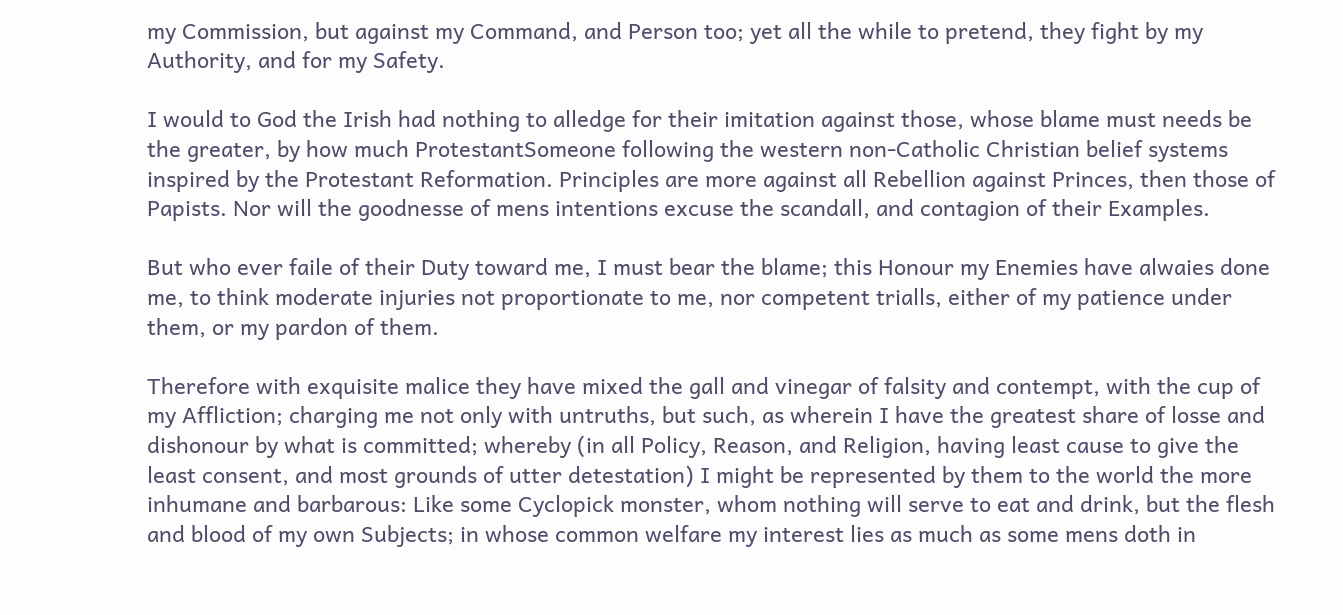my Commission, but against my Command, and Person too; yet all the while to pretend, they fight by my Authority, and for my Safety.

I would to God the Irish had nothing to alledge for their imitation against those, whose blame must needs be the greater, by how much ProtestantSomeone following the western non-Catholic Christian belief systems inspired by the Protestant Reformation. Principles are more against all Rebellion against Princes, then those of Papists. Nor will the goodnesse of mens intentions excuse the scandall, and contagion of their Examples.

But who ever faile of their Duty toward me, I must bear the blame; this Honour my Enemies have alwaies done me, to think moderate injuries not proportionate to me, nor competent trialls, either of my patience under them, or my pardon of them.

Therefore with exquisite malice they have mixed the gall and vinegar of falsity and contempt, with the cup of my Affliction; charging me not only with untruths, but such, as wherein I have the greatest share of losse and dishonour by what is committed; whereby (in all Policy, Reason, and Religion, having least cause to give the least consent, and most grounds of utter detestation) I might be represented by them to the world the more inhumane and barbarous: Like some Cyclopick monster, whom nothing will serve to eat and drink, but the flesh and blood of my own Subjects; in whose common welfare my interest lies as much as some mens doth in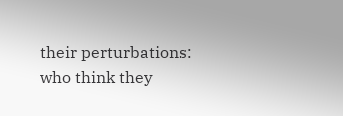their perturbations: who think they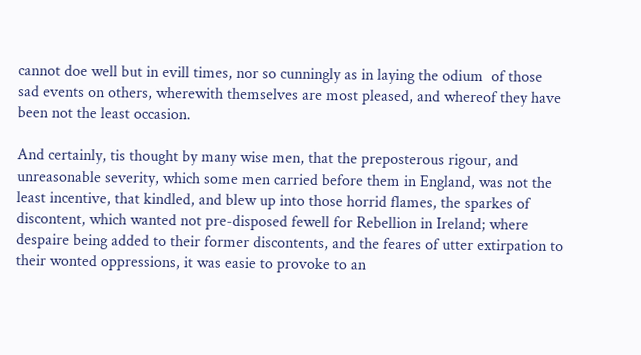cannot doe well but in evill times, nor so cunningly as in laying the odium  of those sad events on others, wherewith themselves are most pleased, and whereof they have been not the least occasion.

And certainly, tis thought by many wise men, that the preposterous rigour, and unreasonable severity, which some men carried before them in England, was not the least incentive, that kindled, and blew up into those horrid flames, the sparkes of discontent, which wanted not pre-disposed fewell for Rebellion in Ireland; where despaire being added to their former discontents, and the feares of utter extirpation to their wonted oppressions, it was easie to provoke to an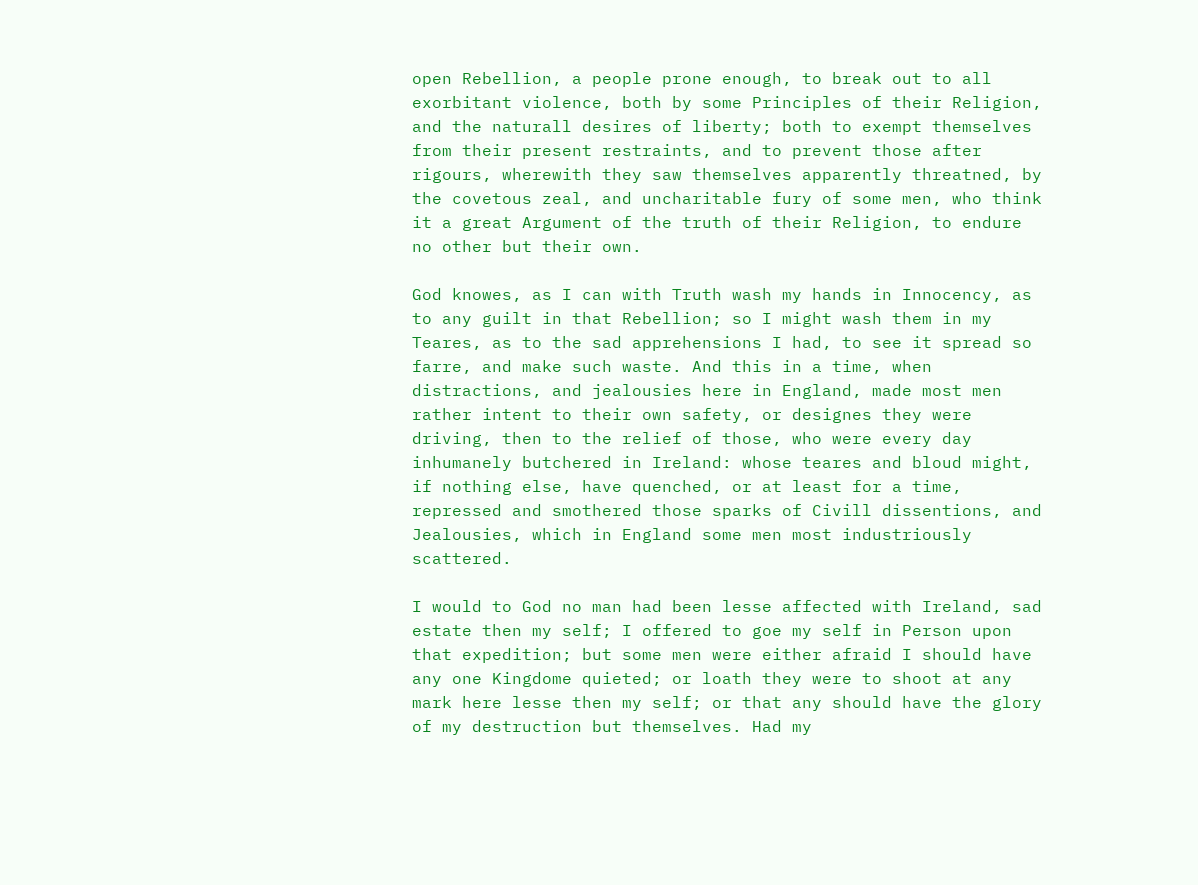open Rebellion, a people prone enough, to break out to all exorbitant violence, both by some Principles of their Religion, and the naturall desires of liberty; both to exempt themselves from their present restraints, and to prevent those after rigours, wherewith they saw themselves apparently threatned, by the covetous zeal, and uncharitable fury of some men, who think it a great Argument of the truth of their Religion, to endure no other but their own.

God knowes, as I can with Truth wash my hands in Innocency, as to any guilt in that Rebellion; so I might wash them in my Teares, as to the sad apprehensions I had, to see it spread so farre, and make such waste. And this in a time, when distractions, and jealousies here in England, made most men rather intent to their own safety, or designes they were driving, then to the relief of those, who were every day inhumanely butchered in Ireland: whose teares and bloud might, if nothing else, have quenched, or at least for a time, repressed and smothered those sparks of Civill dissentions, and Jealousies, which in England some men most industriously scattered.

I would to God no man had been lesse affected with Ireland, sad estate then my self; I offered to goe my self in Person upon that expedition; but some men were either afraid I should have any one Kingdome quieted; or loath they were to shoot at any mark here lesse then my self; or that any should have the glory of my destruction but themselves. Had my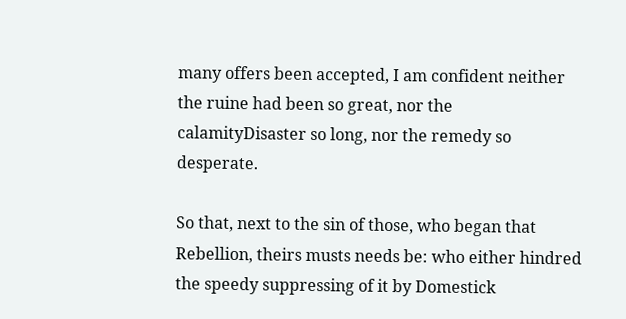many offers been accepted, I am confident neither the ruine had been so great, nor the calamityDisaster so long, nor the remedy so desperate.

So that, next to the sin of those, who began that Rebellion, theirs musts needs be: who either hindred the speedy suppressing of it by Domestick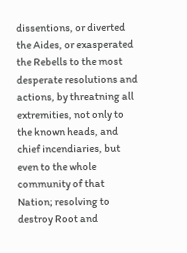dissentions, or diverted the Aides, or exasperated the Rebells to the most desperate resolutions and actions, by threatning all extremities, not only to the known heads, and chief incendiaries, but even to the whole community of that Nation; resolving to destroy Root and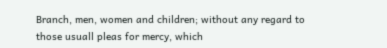Branch, men, women and children; without any regard to those usuall pleas for mercy, which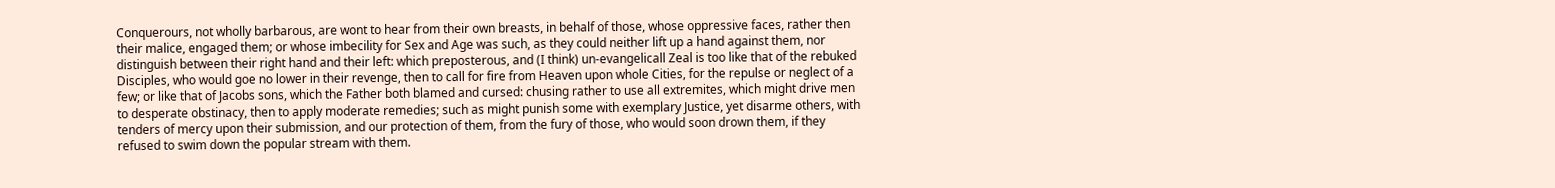Conquerours, not wholly barbarous, are wont to hear from their own breasts, in behalf of those, whose oppressive faces, rather then their malice, engaged them; or whose imbecility for Sex and Age was such, as they could neither lift up a hand against them, nor distinguish between their right hand and their left: which preposterous, and (I think) un-evangelicall Zeal is too like that of the rebuked Disciples, who would goe no lower in their revenge, then to call for fire from Heaven upon whole Cities, for the repulse or neglect of a few; or like that of Jacobs sons, which the Father both blamed and cursed: chusing rather to use all extremites, which might drive men to desperate obstinacy, then to apply moderate remedies; such as might punish some with exemplary Justice, yet disarme others, with tenders of mercy upon their submission, and our protection of them, from the fury of those, who would soon drown them, if they refused to swim down the popular stream with them.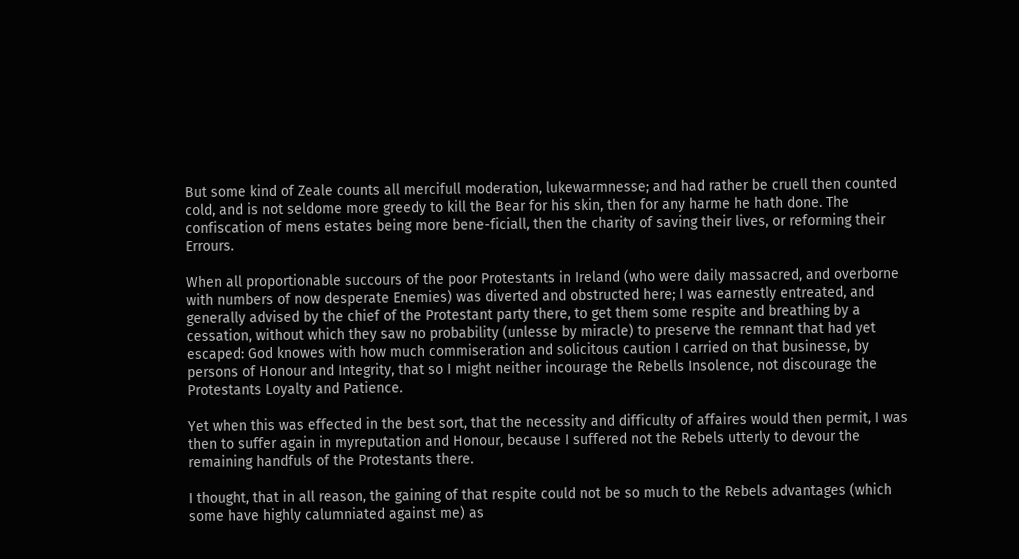But some kind of Zeale counts all mercifull moderation, lukewarmnesse; and had rather be cruell then counted cold, and is not seldome more greedy to kill the Bear for his skin, then for any harme he hath done. The confiscation of mens estates being more bene-ficiall, then the charity of saving their lives, or reforming their Errours.

When all proportionable succours of the poor Protestants in Ireland (who were daily massacred, and overborne with numbers of now desperate Enemies) was diverted and obstructed here; I was earnestly entreated, and generally advised by the chief of the Protestant party there, to get them some respite and breathing by a cessation, without which they saw no probability (unlesse by miracle) to preserve the remnant that had yet escaped: God knowes with how much commiseration and solicitous caution I carried on that businesse, by persons of Honour and Integrity, that so I might neither incourage the Rebells Insolence, not discourage the Protestants Loyalty and Patience.

Yet when this was effected in the best sort, that the necessity and difficulty of affaires would then permit, I was then to suffer again in myreputation and Honour, because I suffered not the Rebels utterly to devour the remaining handfuls of the Protestants there.

I thought, that in all reason, the gaining of that respite could not be so much to the Rebels advantages (which some have highly calumniated against me) as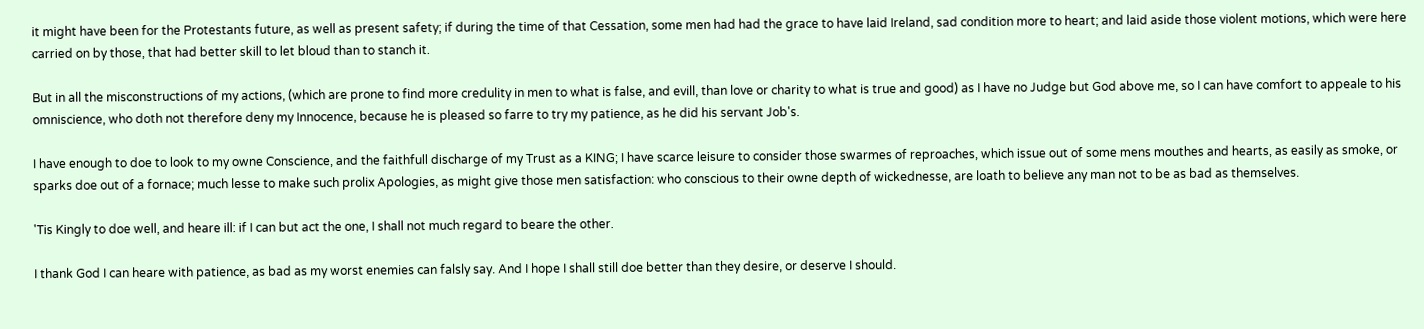it might have been for the Protestants future, as well as present safety; if during the time of that Cessation, some men had had the grace to have laid Ireland, sad condition more to heart; and laid aside those violent motions, which were here carried on by those, that had better skill to let bloud than to stanch it.

But in all the misconstructions of my actions, (which are prone to find more credulity in men to what is false, and evill, than love or charity to what is true and good) as I have no Judge but God above me, so I can have comfort to appeale to his omniscience, who doth not therefore deny my Innocence, because he is pleased so farre to try my patience, as he did his servant Job's.

I have enough to doe to look to my owne Conscience, and the faithfull discharge of my Trust as a KING; I have scarce leisure to consider those swarmes of reproaches, which issue out of some mens mouthes and hearts, as easily as smoke, or sparks doe out of a fornace; much lesse to make such prolix Apologies, as might give those men satisfaction: who conscious to their owne depth of wickednesse, are loath to believe any man not to be as bad as themselves.

'Tis Kingly to doe well, and heare ill: if I can but act the one, I shall not much regard to beare the other.

I thank God I can heare with patience, as bad as my worst enemies can falsly say. And I hope I shall still doe better than they desire, or deserve I should.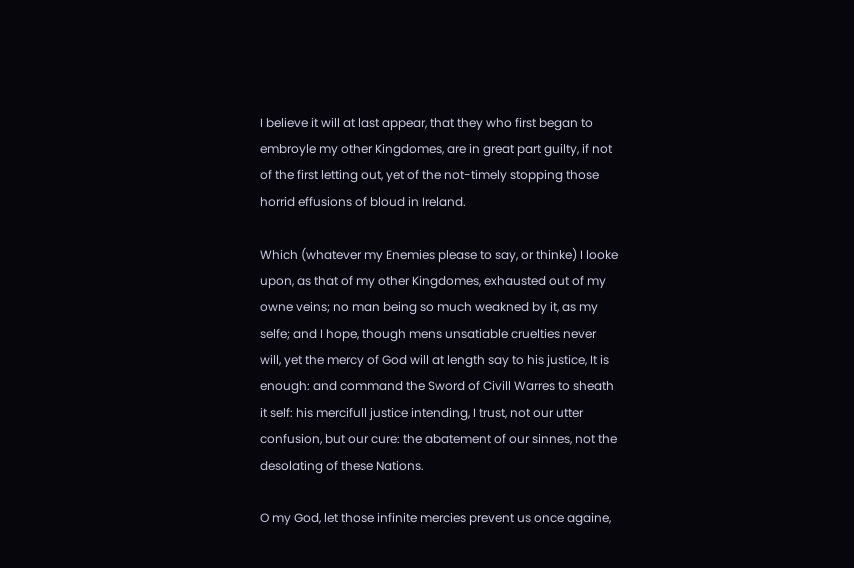I believe it will at last appear, that they who first began to embroyle my other Kingdomes, are in great part guilty, if not of the first letting out, yet of the not-timely stopping those horrid effusions of bloud in Ireland.

Which (whatever my Enemies please to say, or thinke) I looke upon, as that of my other Kingdomes, exhausted out of my owne veins; no man being so much weakned by it, as my selfe; and I hope, though mens unsatiable cruelties never will, yet the mercy of God will at length say to his justice, It is enough: and command the Sword of Civill Warres to sheath it self: his mercifull justice intending, I trust, not our utter confusion, but our cure: the abatement of our sinnes, not the desolating of these Nations.

O my God, let those infinite mercies prevent us once againe,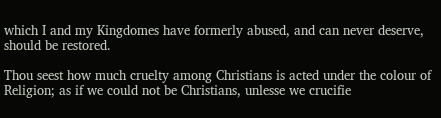which I and my Kingdomes have formerly abused, and can never deserve, should be restored.

Thou seest how much cruelty among Christians is acted under the colour of Religion; as if we could not be Christians, unlesse we crucifie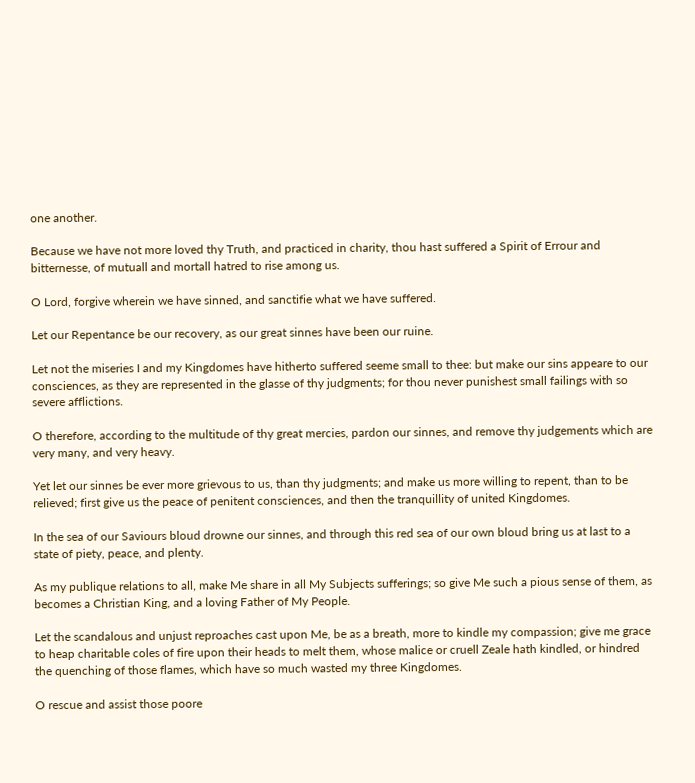one another.

Because we have not more loved thy Truth, and practiced in charity, thou hast suffered a Spirit of Errour and bitternesse, of mutuall and mortall hatred to rise among us.

O Lord, forgive wherein we have sinned, and sanctifie what we have suffered.

Let our Repentance be our recovery, as our great sinnes have been our ruine.

Let not the miseries I and my Kingdomes have hitherto suffered seeme small to thee: but make our sins appeare to our consciences, as they are represented in the glasse of thy judgments; for thou never punishest small failings with so severe afflictions.

O therefore, according to the multitude of thy great mercies, pardon our sinnes, and remove thy judgements which are very many, and very heavy.

Yet let our sinnes be ever more grievous to us, than thy judgments; and make us more willing to repent, than to be relieved; first give us the peace of penitent consciences, and then the tranquillity of united Kingdomes.

In the sea of our Saviours bloud drowne our sinnes, and through this red sea of our own bloud bring us at last to a state of piety, peace, and plenty.

As my publique relations to all, make Me share in all My Subjects sufferings; so give Me such a pious sense of them, as becomes a Christian King, and a loving Father of My People.

Let the scandalous and unjust reproaches cast upon Me, be as a breath, more to kindle my compassion; give me grace to heap charitable coles of fire upon their heads to melt them, whose malice or cruell Zeale hath kindled, or hindred the quenching of those flames, which have so much wasted my three Kingdomes.

O rescue and assist those poore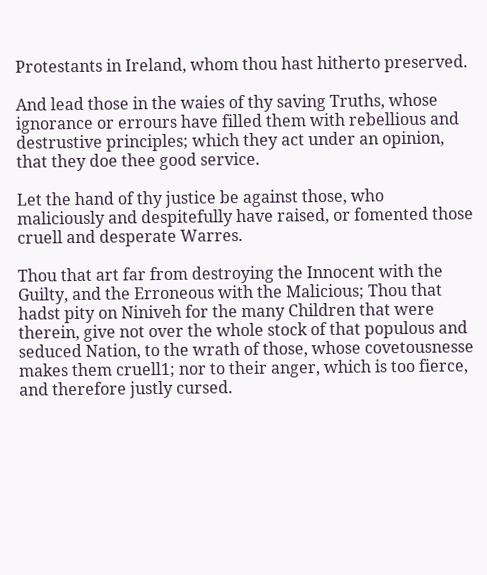Protestants in Ireland, whom thou hast hitherto preserved.

And lead those in the waies of thy saving Truths, whose ignorance or errours have filled them with rebellious and destrustive principles; which they act under an opinion, that they doe thee good service.

Let the hand of thy justice be against those, who maliciously and despitefully have raised, or fomented those cruell and desperate Warres.

Thou that art far from destroying the Innocent with the Guilty, and the Erroneous with the Malicious; Thou that hadst pity on Niniveh for the many Children that were therein, give not over the whole stock of that populous and seduced Nation, to the wrath of those, whose covetousnesse makes them cruell1; nor to their anger, which is too fierce, and therefore justly cursed.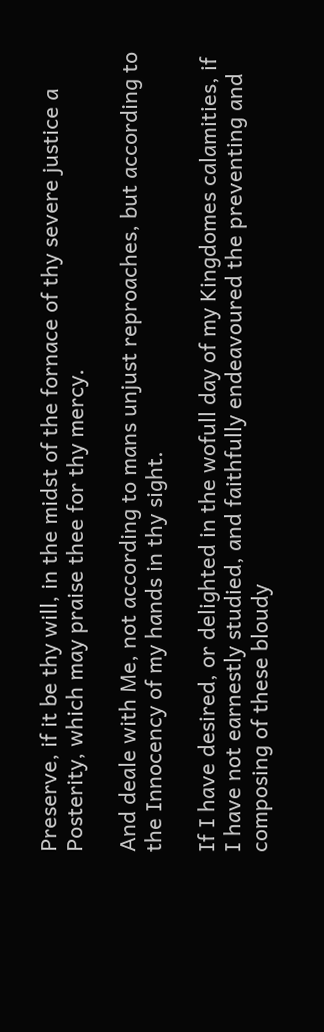Preserve, if it be thy will, in the midst of the fornace of thy severe justice a Posterity, which may praise thee for thy mercy.

And deale with Me, not according to mans unjust reproaches, but according to the Innocency of my hands in thy sight.

If I have desired, or delighted in the wofull day of my Kingdomes calamities, if I have not earnestly studied, and faithfully endeavoured the preventing and composing of these bloudy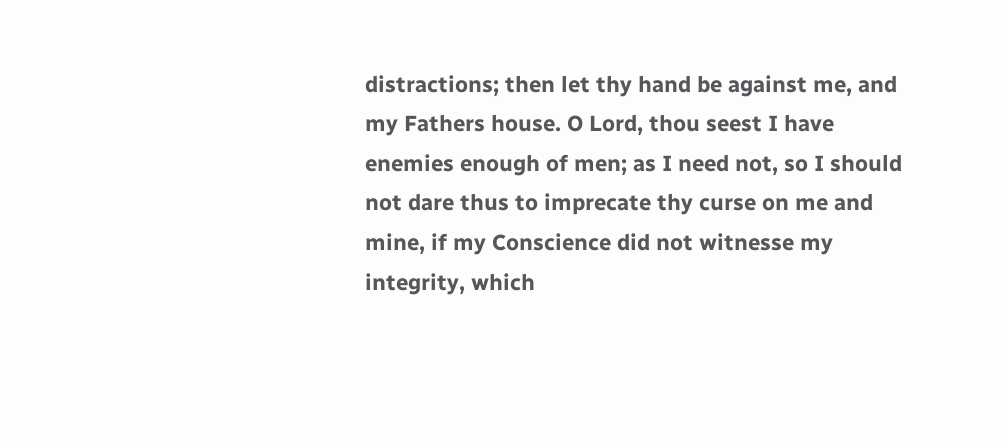distractions; then let thy hand be against me, and my Fathers house. O Lord, thou seest I have enemies enough of men; as I need not, so I should not dare thus to imprecate thy curse on me and mine, if my Conscience did not witnesse my integrity, which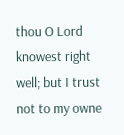thou O Lord knowest right well; but I trust not to my owne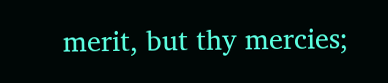merit, but thy mercies;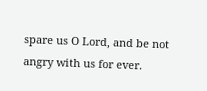spare us O Lord, and be not angry with us for ever.